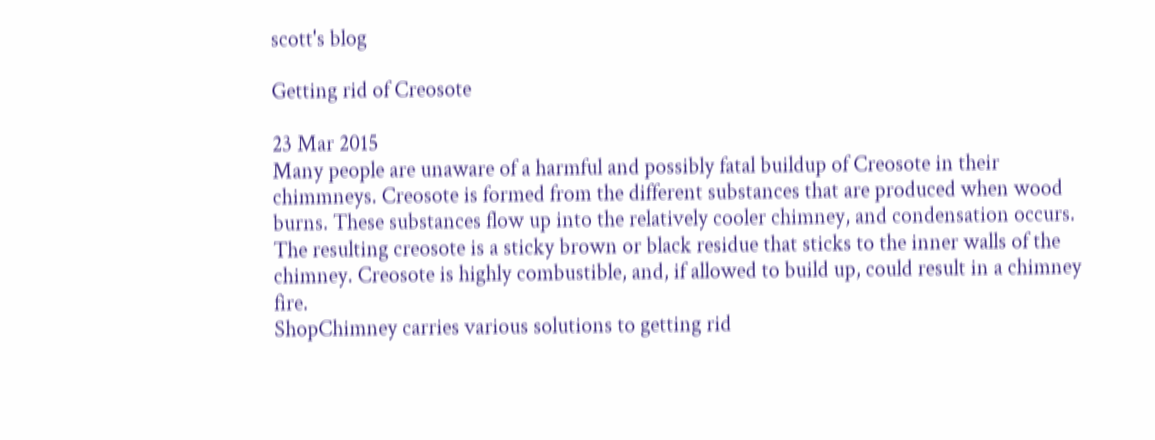scott's blog

Getting rid of Creosote

23 Mar 2015
Many people are unaware of a harmful and possibly fatal buildup of Creosote in their chimmneys. Creosote is formed from the different substances that are produced when wood burns. These substances flow up into the relatively cooler chimney, and condensation occurs. The resulting creosote is a sticky brown or black residue that sticks to the inner walls of the chimney. Creosote is highly combustible, and, if allowed to build up, could result in a chimney fire.
ShopChimney carries various solutions to getting rid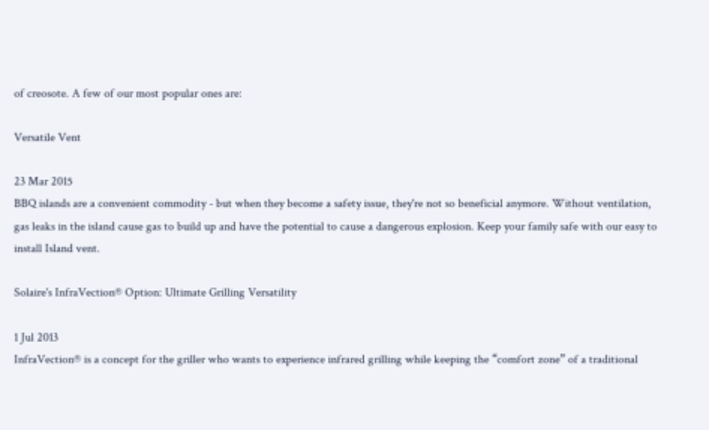of creosote. A few of our most popular ones are:

Versatile Vent

23 Mar 2015
BBQ islands are a convenient commodity - but when they become a safety issue, they're not so beneficial anymore. Without ventilation, gas leaks in the island cause gas to build up and have the potential to cause a dangerous explosion. Keep your family safe with our easy to install Island vent.

Solaire's InfraVection® Option: Ultimate Grilling Versatility

1 Jul 2013
InfraVection® is a concept for the griller who wants to experience infrared grilling while keeping the “comfort zone” of a traditional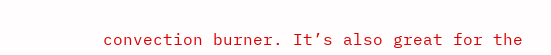convection burner. It’s also great for the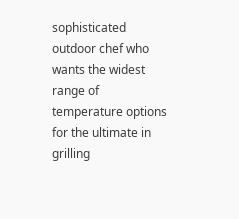sophisticated outdoor chef who wants the widest range of temperature options for the ultimate in grilling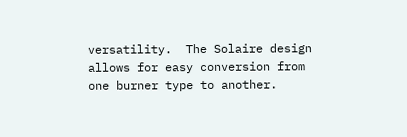versatility.  The Solaire design allows for easy conversion from one burner type to another.